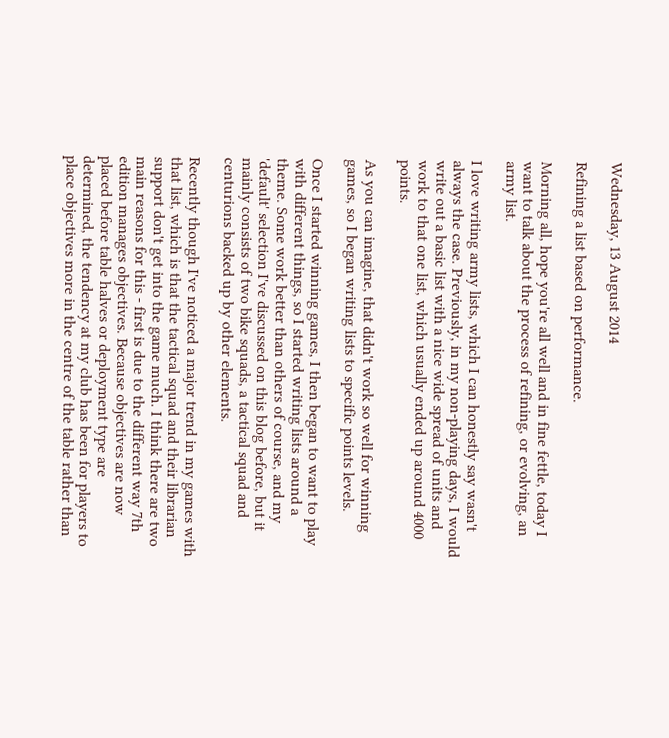Wednesday, 13 August 2014

Refining a list based on performance.

Morning all, hope you're all well and in fine fettle, today I want to talk about the process of refining, or evolving, an army list.

I love writing army lists, which I can honestly say wasn't always the case. Previously, in my non-playing days, I would write out a basic list with a nice wide spread of units and work to that one list, which usually ended up around 4000 points.

As you can imagine, that didn't work so well for winning games, so I began writing lists to specific points levels.

Once I started winning games, I then began to want to play with different things, so I started writing lists around a theme. Some work better than others of course, and my 'default' selection I've discussed on this blog before, but it mainly consists of two bike squads, a tactical squad and centurions backed up by other elements.

Recently though I've noticed a major trend in my games with that list, which is that the tactical squad and their librarian support don't get into the game much. I think there are two main reasons for this - first is due to the different way 7th edition manages objectives. Because objectives are now placed before table halves or deployment type are determined, the tendency at my club has been for players to place objectives more in the centre of the table rather than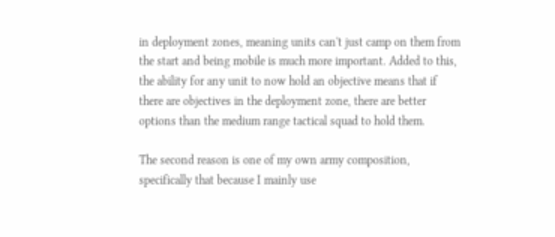in deployment zones, meaning units can't just camp on them from the start and being mobile is much more important. Added to this, the ability for any unit to now hold an objective means that if there are objectives in the deployment zone, there are better options than the medium range tactical squad to hold them.

The second reason is one of my own army composition, specifically that because I mainly use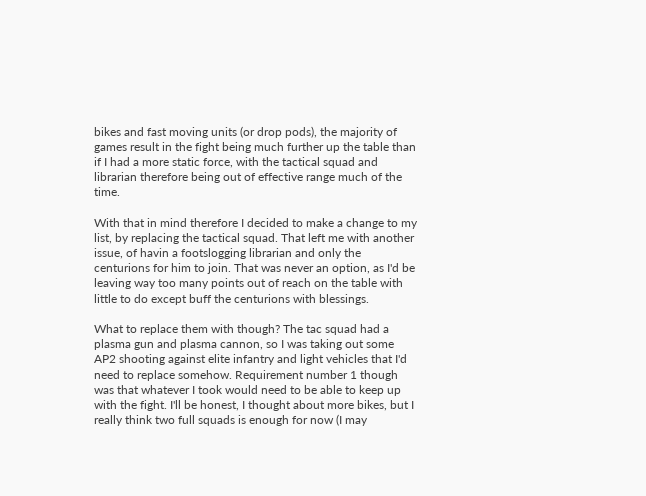bikes and fast moving units (or drop pods), the majority of games result in the fight being much further up the table than if I had a more static force, with the tactical squad and librarian therefore being out of effective range much of the time.

With that in mind therefore I decided to make a change to my list, by replacing the tactical squad. That left me with another issue, of havin a footslogging librarian and only the centurions for him to join. That was never an option, as I'd be leaving way too many points out of reach on the table with little to do except buff the centurions with blessings.

What to replace them with though? The tac squad had a plasma gun and plasma cannon, so I was taking out some AP2 shooting against elite infantry and light vehicles that I'd need to replace somehow. Requirement number 1 though was that whatever I took would need to be able to keep up with the fight. I'll be honest, I thought about more bikes, but I really think two full squads is enough for now (I may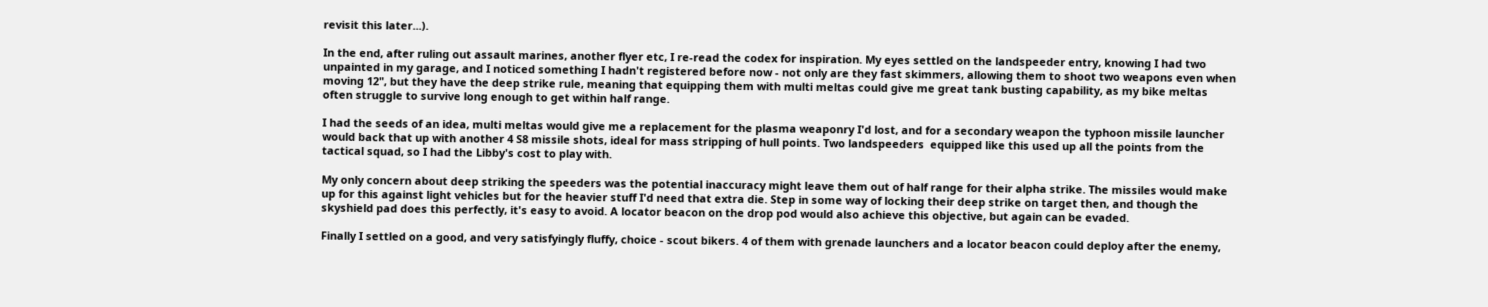revisit this later...).

In the end, after ruling out assault marines, another flyer etc, I re-read the codex for inspiration. My eyes settled on the landspeeder entry, knowing I had two unpainted in my garage, and I noticed something I hadn't registered before now - not only are they fast skimmers, allowing them to shoot two weapons even when moving 12", but they have the deep strike rule, meaning that equipping them with multi meltas could give me great tank busting capability, as my bike meltas often struggle to survive long enough to get within half range.

I had the seeds of an idea, multi meltas would give me a replacement for the plasma weaponry I'd lost, and for a secondary weapon the typhoon missile launcher would back that up with another 4 S8 missile shots, ideal for mass stripping of hull points. Two landspeeders  equipped like this used up all the points from the tactical squad, so I had the Libby's cost to play with.

My only concern about deep striking the speeders was the potential inaccuracy might leave them out of half range for their alpha strike. The missiles would make up for this against light vehicles but for the heavier stuff I'd need that extra die. Step in some way of locking their deep strike on target then, and though the skyshield pad does this perfectly, it's easy to avoid. A locator beacon on the drop pod would also achieve this objective, but again can be evaded.

Finally I settled on a good, and very satisfyingly fluffy, choice - scout bikers. 4 of them with grenade launchers and a locator beacon could deploy after the enemy,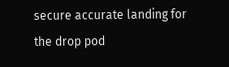secure accurate landing for the drop pod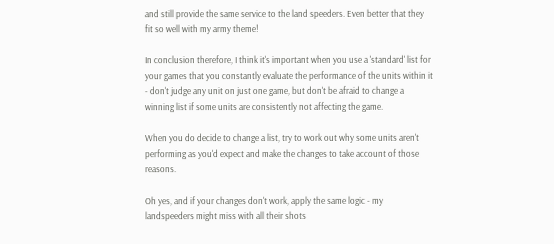and still provide the same service to the land speeders. Even better that they fit so well with my army theme!

In conclusion therefore, I think it's important when you use a 'standard' list for your games that you constantly evaluate the performance of the units within it - don't judge any unit on just one game, but don't be afraid to change a winning list if some units are consistently not affecting the game.

When you do decide to change a list, try to work out why some units aren't performing as you'd expect and make the changes to take account of those reasons.

Oh yes, and if your changes don't work, apply the same logic - my landspeeders might miss with all their shots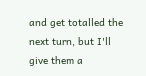and get totalled the next turn, but I'll give them a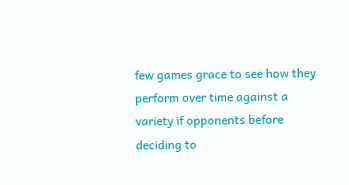few games grace to see how they perform over time against a variety if opponents before deciding to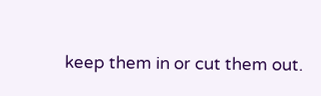keep them in or cut them out.